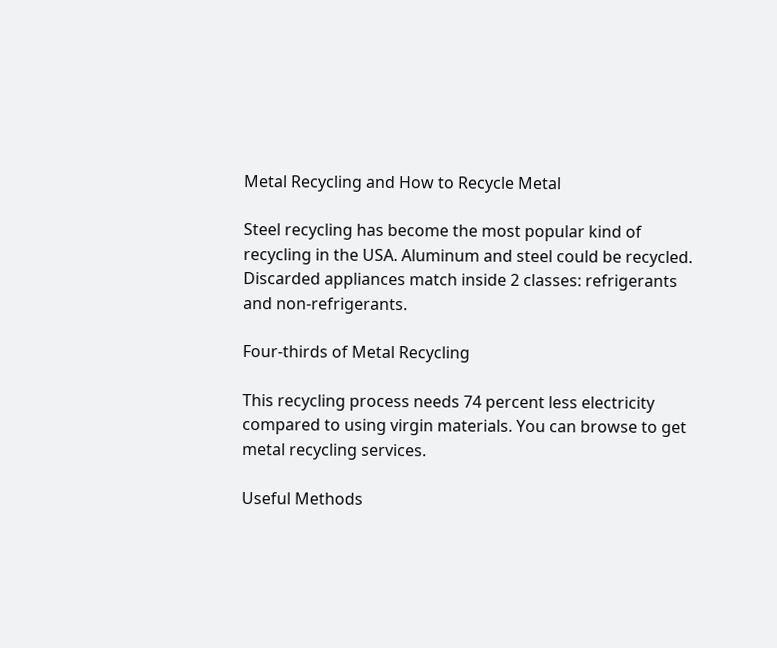Metal Recycling and How to Recycle Metal

Steel recycling has become the most popular kind of recycling in the USA. Aluminum and steel could be recycled. Discarded appliances match inside 2 classes: refrigerants and non-refrigerants.

Four-thirds of Metal Recycling

This recycling process needs 74 percent less electricity compared to using virgin materials. You can browse to get metal recycling services.

Useful Methods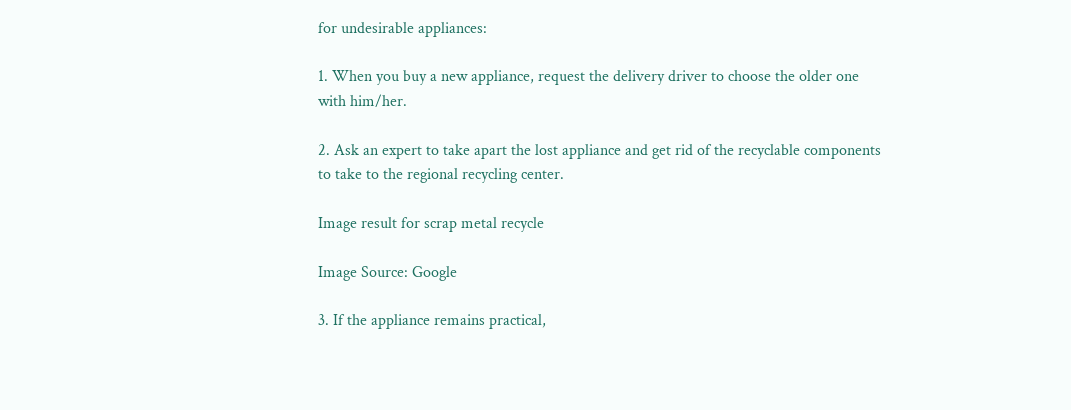for undesirable appliances:

1. When you buy a new appliance, request the delivery driver to choose the older one with him/her.

2. Ask an expert to take apart the lost appliance and get rid of the recyclable components to take to the regional recycling center.

Image result for scrap metal recycle

Image Source: Google

3. If the appliance remains practical,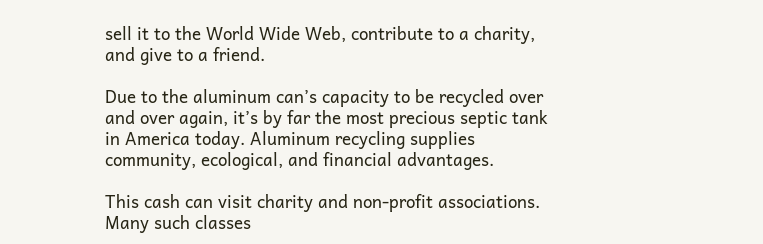sell it to the World Wide Web, contribute to a charity, and give to a friend.

Due to the aluminum can’s capacity to be recycled over and over again, it’s by far the most precious septic tank in America today. Aluminum recycling supplies community, ecological, and financial advantages.

This cash can visit charity and non-profit associations. Many such classes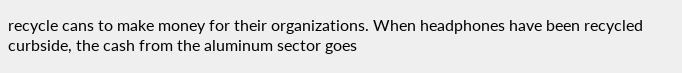recycle cans to make money for their organizations. When headphones have been recycled curbside, the cash from the aluminum sector goes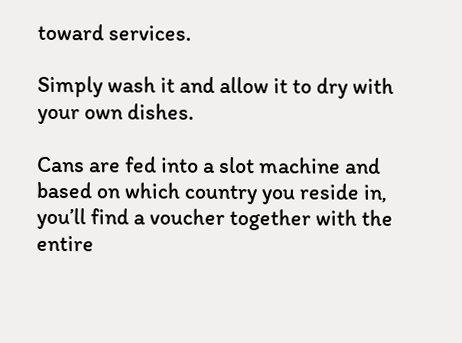toward services.

Simply wash it and allow it to dry with your own dishes.

Cans are fed into a slot machine and based on which country you reside in, you’ll find a voucher together with the entire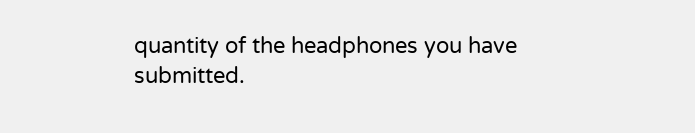quantity of the headphones you have submitted.